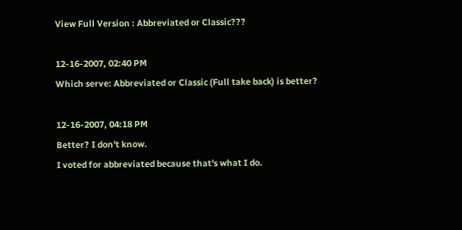View Full Version : Abbreviated or Classic???

12-16-2007, 02:40 PM
Which serve: Abbreviated or Classic (Full take back) is better?

12-16-2007, 04:18 PM
Better? I don't know.
I voted for abbreviated because that's what I do.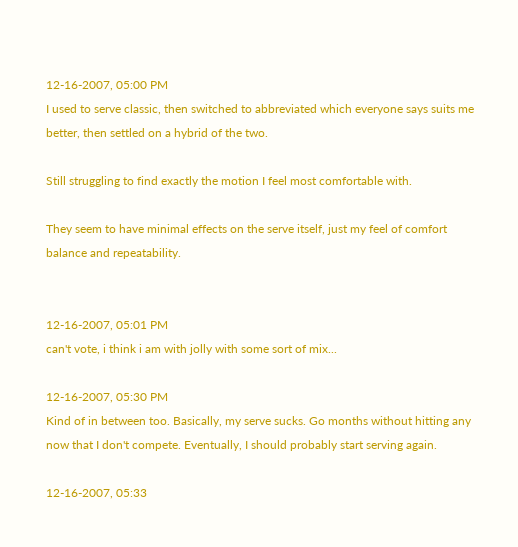12-16-2007, 05:00 PM
I used to serve classic, then switched to abbreviated which everyone says suits me better, then settled on a hybrid of the two.

Still struggling to find exactly the motion I feel most comfortable with.

They seem to have minimal effects on the serve itself, just my feel of comfort balance and repeatability.


12-16-2007, 05:01 PM
can't vote, i think i am with jolly with some sort of mix...

12-16-2007, 05:30 PM
Kind of in between too. Basically, my serve sucks. Go months without hitting any now that I don't compete. Eventually, I should probably start serving again.

12-16-2007, 05:33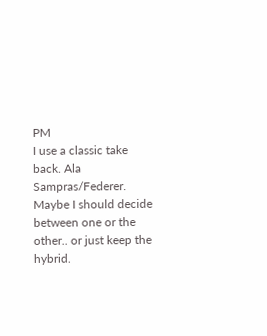PM
I use a classic take back. Ala Sampras/Federer. Maybe I should decide between one or the other.. or just keep the hybrid.